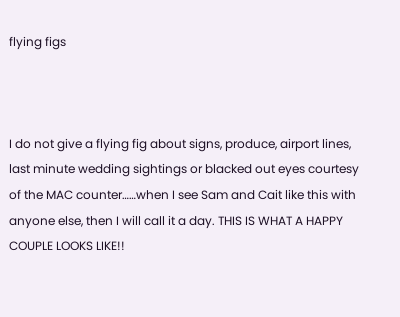flying figs



I do not give a flying fig about signs, produce, airport lines, last minute wedding sightings or blacked out eyes courtesy of the MAC counter……when I see Sam and Cait like this with anyone else, then I will call it a day. THIS IS WHAT A HAPPY COUPLE LOOKS LIKE!!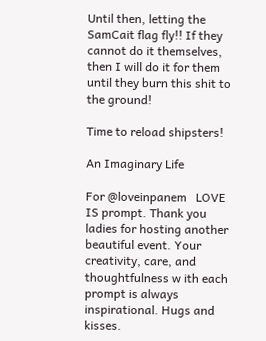Until then, letting the SamCait flag fly!! If they cannot do it themselves, then I will do it for them until they burn this shit to the ground!

Time to reload shipsters!

An Imaginary Life

For @loveinpanem   LOVE IS prompt. Thank you ladies for hosting another beautiful event. Your creativity, care, and thoughtfulness w ith each prompt is always inspirational. Hugs and kisses.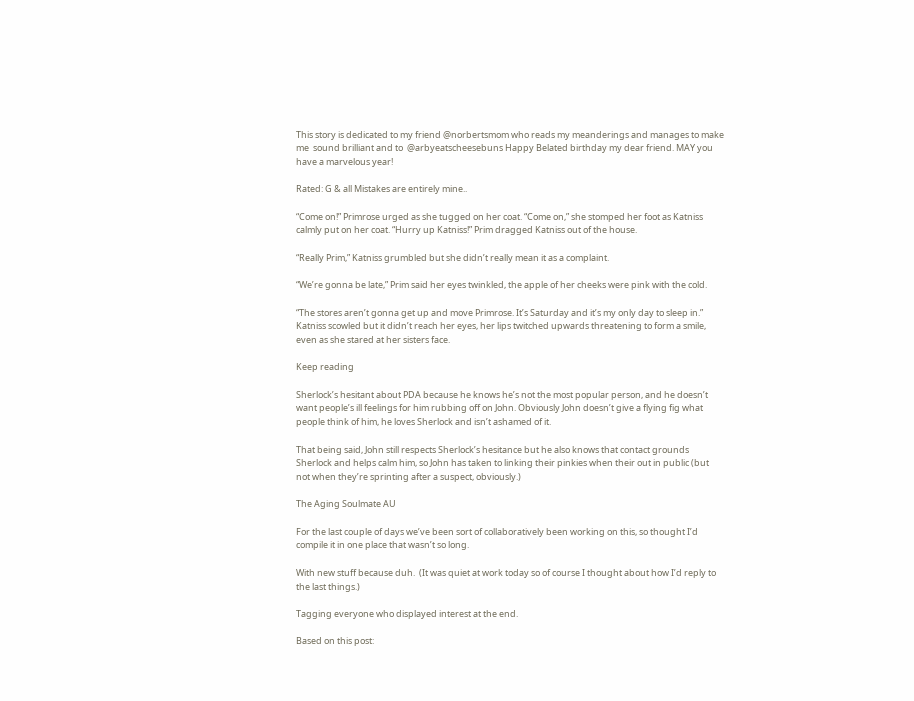This story is dedicated to my friend @norbertsmom who reads my meanderings and manages to make me  sound brilliant and to  @arbyeatscheesebuns Happy Belated birthday my dear friend. MAY you have a marvelous year!

Rated: G & all Mistakes are entirely mine..

“Come on!” Primrose urged as she tugged on her coat. “Come on,” she stomped her foot as Katniss calmly put on her coat. “Hurry up Katniss!” Prim dragged Katniss out of the house.

“Really Prim,” Katniss grumbled but she didn’t really mean it as a complaint.

“We’re gonna be late,” Prim said her eyes twinkled, the apple of her cheeks were pink with the cold.

“The stores aren’t gonna get up and move Primrose. It’s Saturday and it’s my only day to sleep in.” Katniss scowled but it didn’t reach her eyes, her lips twitched upwards threatening to form a smile, even as she stared at her sisters face.

Keep reading

Sherlock’s hesitant about PDA because he knows he’s not the most popular person, and he doesn’t want people’s ill feelings for him rubbing off on John. Obviously John doesn’t give a flying fig what people think of him, he loves Sherlock and isn’t ashamed of it.

That being said, John still respects Sherlock’s hesitance but he also knows that contact grounds Sherlock and helps calm him, so John has taken to linking their pinkies when their out in public (but not when they’re sprinting after a suspect, obviously.)

The Aging Soulmate AU

For the last couple of days we’ve been sort of collaboratively been working on this, so thought I’d compile it in one place that wasn’t so long.

With new stuff because duh.  (It was quiet at work today so of course I thought about how I’d reply to the last things.)

Tagging everyone who displayed interest at the end.

Based on this post: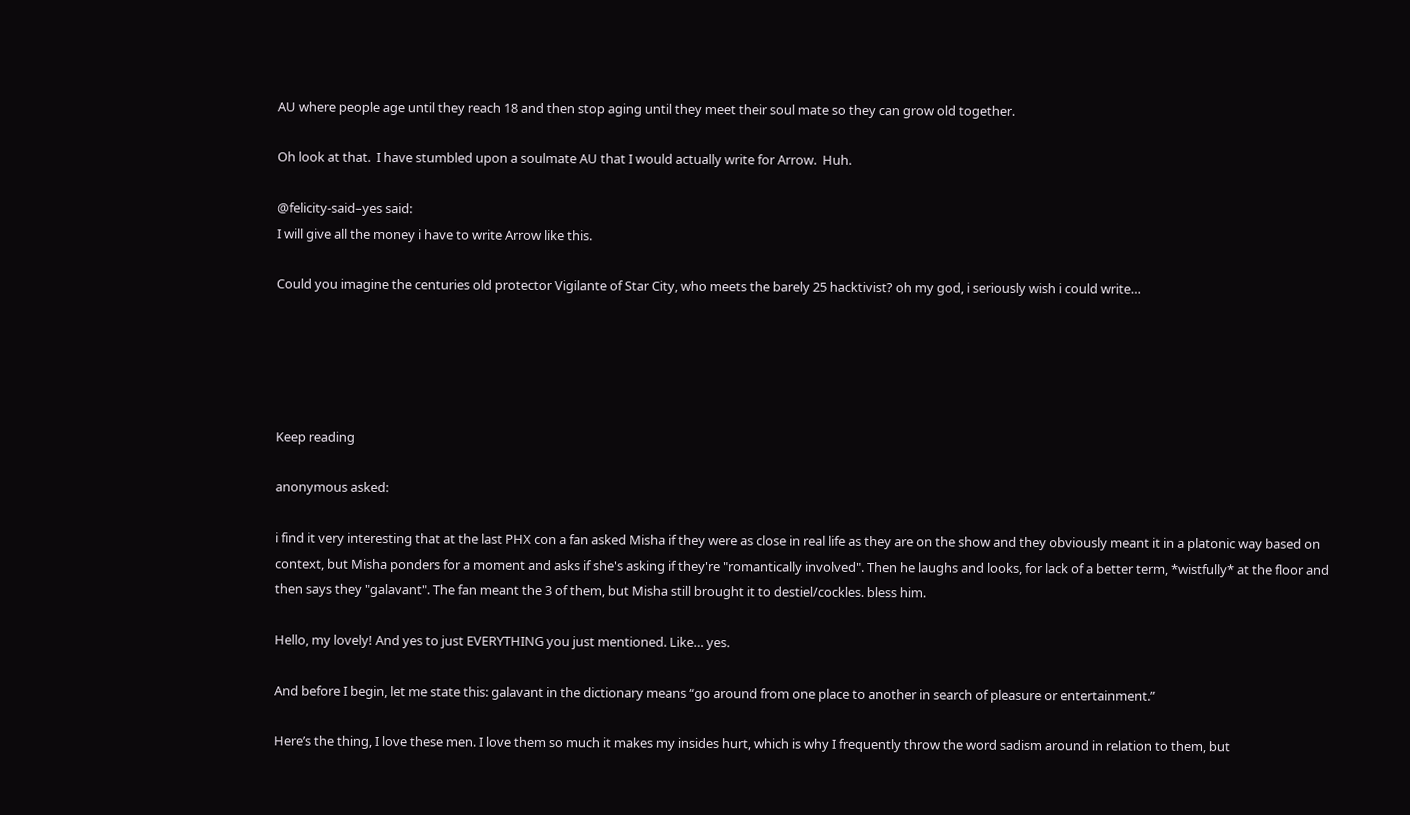AU where people age until they reach 18 and then stop aging until they meet their soul mate so they can grow old together.

Oh look at that.  I have stumbled upon a soulmate AU that I would actually write for Arrow.  Huh.

@felicity-said–yes said:
I will give all the money i have to write Arrow like this.

Could you imagine the centuries old protector Vigilante of Star City, who meets the barely 25 hacktivist? oh my god, i seriously wish i could write…





Keep reading

anonymous asked:

i find it very interesting that at the last PHX con a fan asked Misha if they were as close in real life as they are on the show and they obviously meant it in a platonic way based on context, but Misha ponders for a moment and asks if she's asking if they're "romantically involved". Then he laughs and looks, for lack of a better term, *wistfully* at the floor and then says they "galavant". The fan meant the 3 of them, but Misha still brought it to destiel/cockles. bless him.

Hello, my lovely! And yes to just EVERYTHING you just mentioned. Like… yes.

And before I begin, let me state this: galavant in the dictionary means “go around from one place to another in search of pleasure or entertainment.”

Here’s the thing, I love these men. I love them so much it makes my insides hurt, which is why I frequently throw the word sadism around in relation to them, but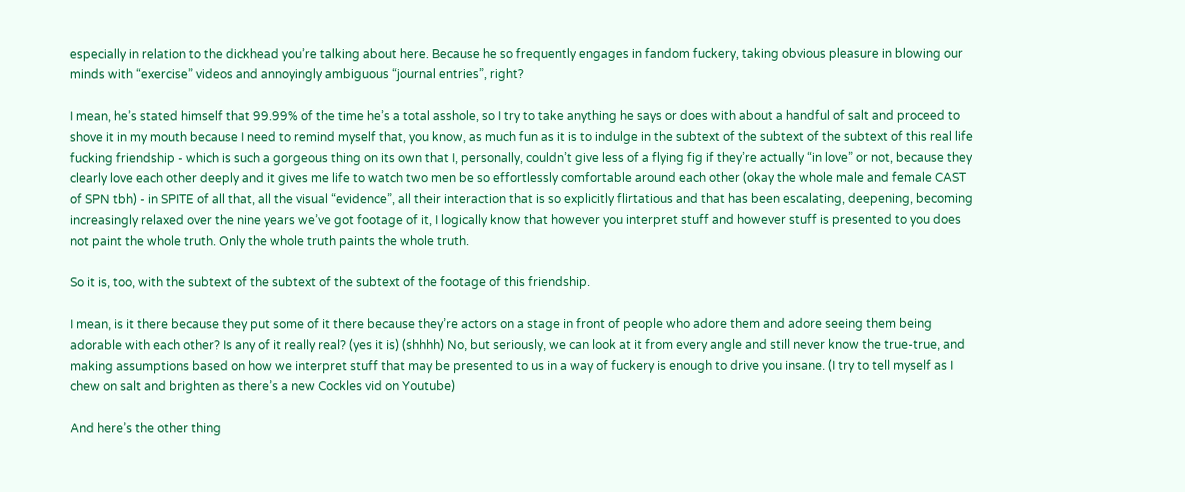especially in relation to the dickhead you’re talking about here. Because he so frequently engages in fandom fuckery, taking obvious pleasure in blowing our minds with “exercise” videos and annoyingly ambiguous “journal entries”, right?

I mean, he’s stated himself that 99.99% of the time he’s a total asshole, so I try to take anything he says or does with about a handful of salt and proceed to shove it in my mouth because I need to remind myself that, you know, as much fun as it is to indulge in the subtext of the subtext of the subtext of this real life fucking friendship - which is such a gorgeous thing on its own that I, personally, couldn’t give less of a flying fig if they’re actually “in love” or not, because they clearly love each other deeply and it gives me life to watch two men be so effortlessly comfortable around each other (okay the whole male and female CAST of SPN tbh) - in SPITE of all that, all the visual “evidence”, all their interaction that is so explicitly flirtatious and that has been escalating, deepening, becoming increasingly relaxed over the nine years we’ve got footage of it, I logically know that however you interpret stuff and however stuff is presented to you does not paint the whole truth. Only the whole truth paints the whole truth.

So it is, too, with the subtext of the subtext of the subtext of the footage of this friendship.

I mean, is it there because they put some of it there because they’re actors on a stage in front of people who adore them and adore seeing them being adorable with each other? Is any of it really real? (yes it is) (shhhh) No, but seriously, we can look at it from every angle and still never know the true-true, and making assumptions based on how we interpret stuff that may be presented to us in a way of fuckery is enough to drive you insane. (I try to tell myself as I chew on salt and brighten as there’s a new Cockles vid on Youtube)

And here’s the other thing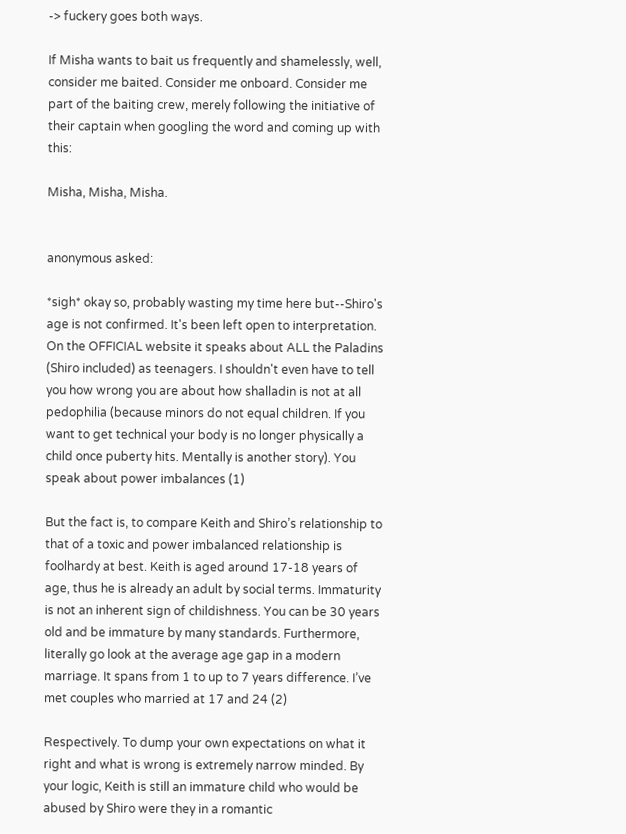-> fuckery goes both ways.

If Misha wants to bait us frequently and shamelessly, well, consider me baited. Consider me onboard. Consider me part of the baiting crew, merely following the initiative of their captain when googling the word and coming up with this:

Misha, Misha, Misha.


anonymous asked:

*sigh* okay so, probably wasting my time here but--Shiro's age is not confirmed. It's been left open to interpretation. On the OFFICIAL website it speaks about ALL the Paladins (Shiro included) as teenagers. I shouldn't even have to tell you how wrong you are about how shalladin is not at all pedophilia (because minors do not equal children. If you want to get technical your body is no longer physically a child once puberty hits. Mentally is another story). You speak about power imbalances (1)

But the fact is, to compare Keith and Shiro’s relationship to that of a toxic and power imbalanced relationship is foolhardy at best. Keith is aged around 17-18 years of age, thus he is already an adult by social terms. Immaturity is not an inherent sign of childishness. You can be 30 years old and be immature by many standards. Furthermore, literally go look at the average age gap in a modern marriage. It spans from 1 to up to 7 years difference. I’ve met couples who married at 17 and 24 (2)

Respectively. To dump your own expectations on what it right and what is wrong is extremely narrow minded. By your logic, Keith is still an immature child who would be abused by Shiro were they in a romantic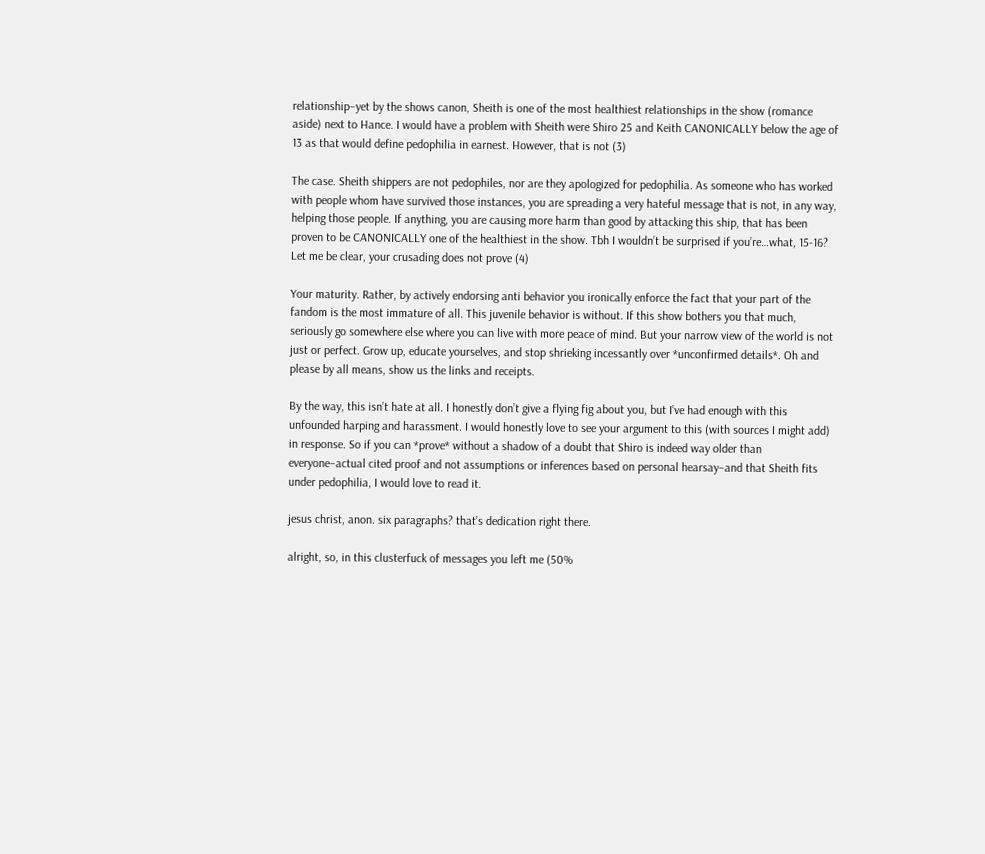relationship–yet by the shows canon, Sheith is one of the most healthiest relationships in the show (romance aside) next to Hance. I would have a problem with Sheith were Shiro 25 and Keith CANONICALLY below the age of 13 as that would define pedophilia in earnest. However, that is not (3)

The case. Sheith shippers are not pedophiles, nor are they apologized for pedophilia. As someone who has worked with people whom have survived those instances, you are spreading a very hateful message that is not, in any way, helping those people. If anything, you are causing more harm than good by attacking this ship, that has been proven to be CANONICALLY one of the healthiest in the show. Tbh I wouldn’t be surprised if you’re…what, 15-16? Let me be clear, your crusading does not prove (4)

Your maturity. Rather, by actively endorsing anti behavior you ironically enforce the fact that your part of the fandom is the most immature of all. This juvenile behavior is without. If this show bothers you that much, seriously go somewhere else where you can live with more peace of mind. But your narrow view of the world is not just or perfect. Grow up, educate yourselves, and stop shrieking incessantly over *unconfirmed details*. Oh and please by all means, show us the links and receipts.

By the way, this isn’t hate at all. I honestly don’t give a flying fig about you, but I’ve had enough with this unfounded harping and harassment. I would honestly love to see your argument to this (with sources I might add) in response. So if you can *prove* without a shadow of a doubt that Shiro is indeed way older than everyone–actual cited proof and not assumptions or inferences based on personal hearsay–and that Sheith fits under pedophilia, I would love to read it.

jesus christ, anon. six paragraphs? that’s dedication right there.

alright, so, in this clusterfuck of messages you left me (50%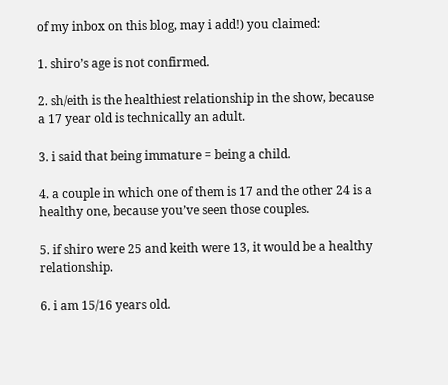of my inbox on this blog, may i add!) you claimed:

1. shiro’s age is not confirmed.

2. sh/eith is the healthiest relationship in the show, because a 17 year old is technically an adult.

3. i said that being immature = being a child.

4. a couple in which one of them is 17 and the other 24 is a healthy one, because you’ve seen those couples.

5. if shiro were 25 and keith were 13, it would be a healthy relationship.

6. i am 15/16 years old.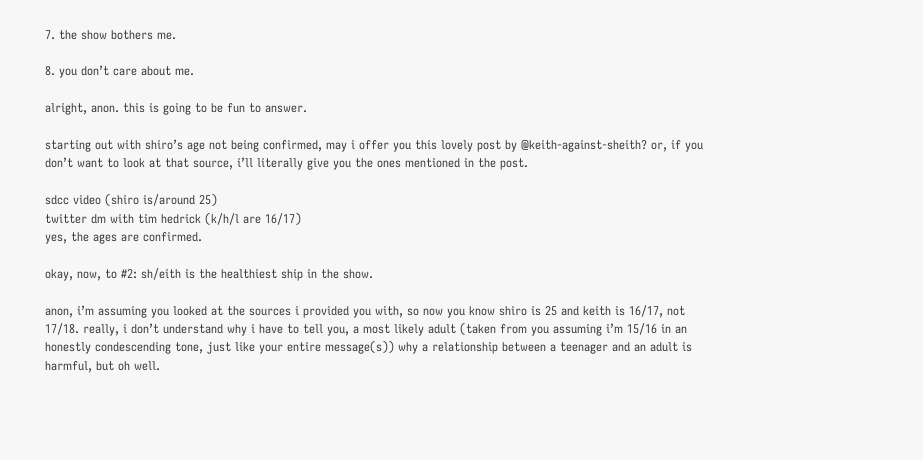7. the show bothers me.

8. you don’t care about me.

alright, anon. this is going to be fun to answer.

starting out with shiro’s age not being confirmed, may i offer you this lovely post by @keith-against-sheith? or, if you don’t want to look at that source, i’ll literally give you the ones mentioned in the post.

sdcc video (shiro is/around 25)
twitter dm with tim hedrick (k/h/l are 16/17)
yes, the ages are confirmed.

okay, now, to #2: sh/eith is the healthiest ship in the show.

anon, i’m assuming you looked at the sources i provided you with, so now you know shiro is 25 and keith is 16/17, not 17/18. really, i don’t understand why i have to tell you, a most likely adult (taken from you assuming i’m 15/16 in an honestly condescending tone, just like your entire message(s)) why a relationship between a teenager and an adult is harmful, but oh well.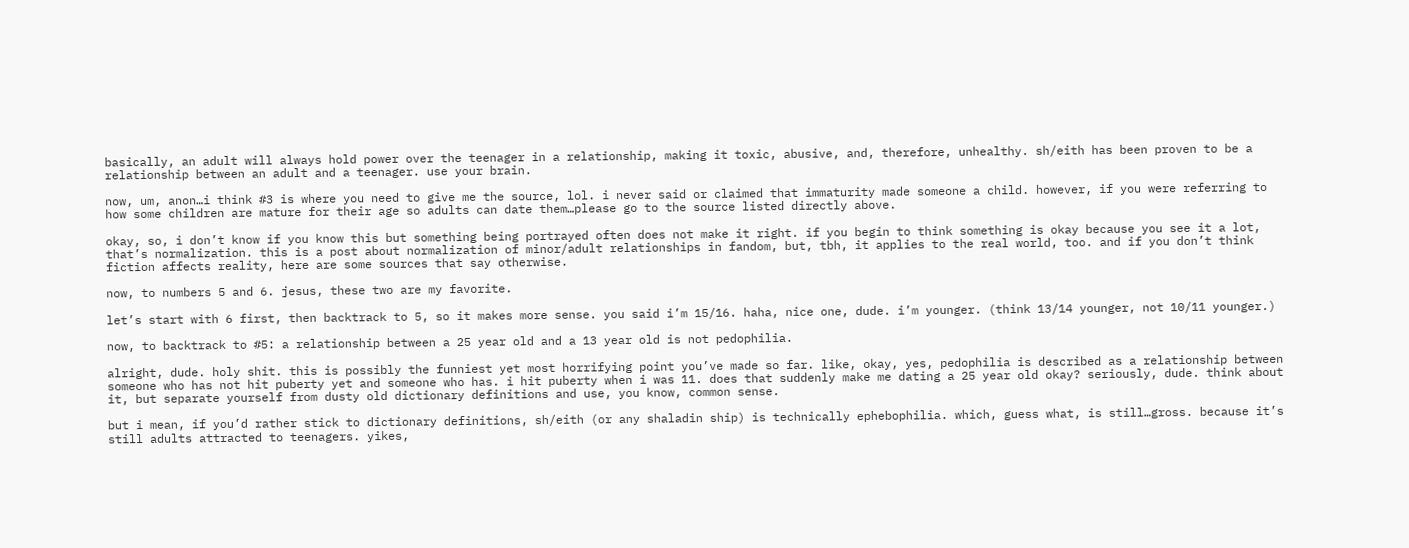basically, an adult will always hold power over the teenager in a relationship, making it toxic, abusive, and, therefore, unhealthy. sh/eith has been proven to be a relationship between an adult and a teenager. use your brain.

now, um, anon…i think #3 is where you need to give me the source, lol. i never said or claimed that immaturity made someone a child. however, if you were referring to how some children are mature for their age so adults can date them…please go to the source listed directly above.

okay, so, i don’t know if you know this but something being portrayed often does not make it right. if you begin to think something is okay because you see it a lot, that’s normalization. this is a post about normalization of minor/adult relationships in fandom, but, tbh, it applies to the real world, too. and if you don’t think fiction affects reality, here are some sources that say otherwise.

now, to numbers 5 and 6. jesus, these two are my favorite.

let’s start with 6 first, then backtrack to 5, so it makes more sense. you said i’m 15/16. haha, nice one, dude. i’m younger. (think 13/14 younger, not 10/11 younger.)

now, to backtrack to #5: a relationship between a 25 year old and a 13 year old is not pedophilia.

alright, dude. holy shit. this is possibly the funniest yet most horrifying point you’ve made so far. like, okay, yes, pedophilia is described as a relationship between someone who has not hit puberty yet and someone who has. i hit puberty when i was 11. does that suddenly make me dating a 25 year old okay? seriously, dude. think about it, but separate yourself from dusty old dictionary definitions and use, you know, common sense.

but i mean, if you’d rather stick to dictionary definitions, sh/eith (or any shaladin ship) is technically ephebophilia. which, guess what, is still…gross. because it’s still adults attracted to teenagers. yikes,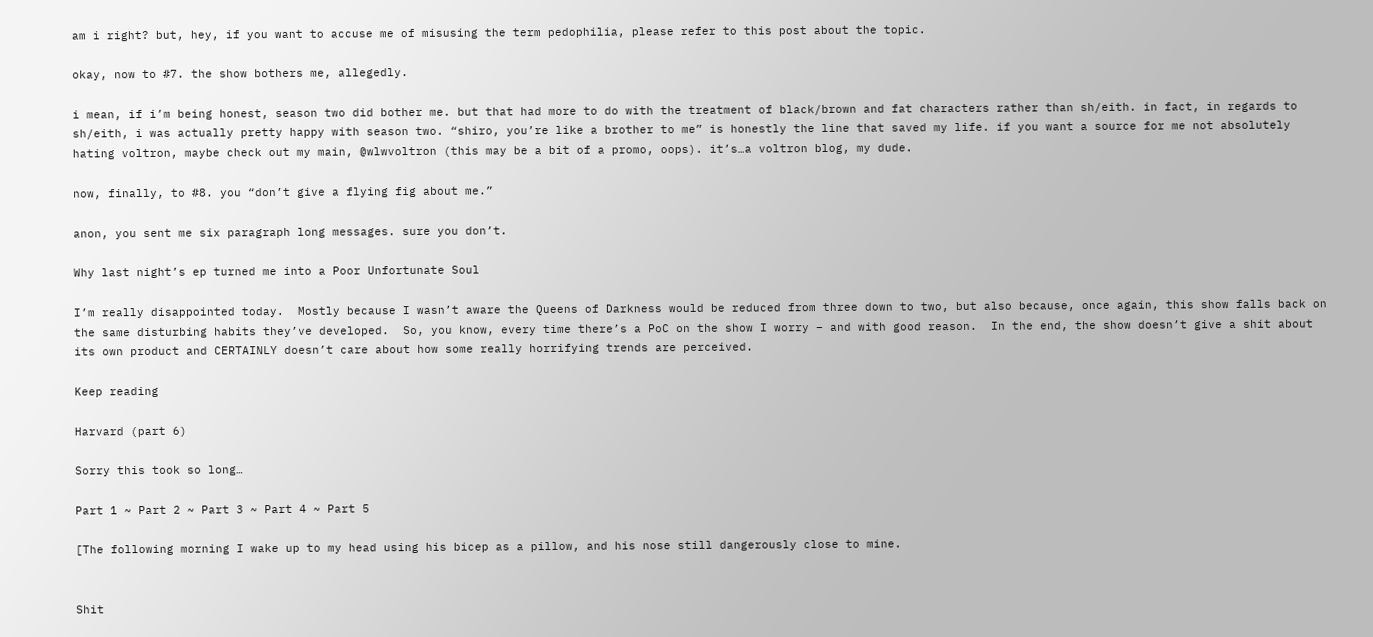am i right? but, hey, if you want to accuse me of misusing the term pedophilia, please refer to this post about the topic.

okay, now to #7. the show bothers me, allegedly.

i mean, if i’m being honest, season two did bother me. but that had more to do with the treatment of black/brown and fat characters rather than sh/eith. in fact, in regards to sh/eith, i was actually pretty happy with season two. “shiro, you’re like a brother to me” is honestly the line that saved my life. if you want a source for me not absolutely hating voltron, maybe check out my main, @wlwvoltron (this may be a bit of a promo, oops). it’s…a voltron blog, my dude.

now, finally, to #8. you “don’t give a flying fig about me.”

anon, you sent me six paragraph long messages. sure you don’t.

Why last night’s ep turned me into a Poor Unfortunate Soul

I’m really disappointed today.  Mostly because I wasn’t aware the Queens of Darkness would be reduced from three down to two, but also because, once again, this show falls back on the same disturbing habits they’ve developed.  So, you know, every time there’s a PoC on the show I worry – and with good reason.  In the end, the show doesn’t give a shit about its own product and CERTAINLY doesn’t care about how some really horrifying trends are perceived.

Keep reading

Harvard (part 6)

Sorry this took so long…

Part 1 ~ Part 2 ~ Part 3 ~ Part 4 ~ Part 5

[The following morning I wake up to my head using his bicep as a pillow, and his nose still dangerously close to mine.


Shit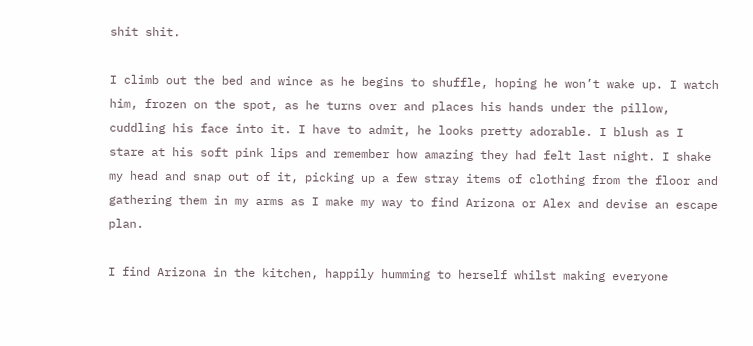shit shit.

I climb out the bed and wince as he begins to shuffle, hoping he won’t wake up. I watch him, frozen on the spot, as he turns over and places his hands under the pillow, cuddling his face into it. I have to admit, he looks pretty adorable. I blush as I stare at his soft pink lips and remember how amazing they had felt last night. I shake my head and snap out of it, picking up a few stray items of clothing from the floor and gathering them in my arms as I make my way to find Arizona or Alex and devise an escape plan.

I find Arizona in the kitchen, happily humming to herself whilst making everyone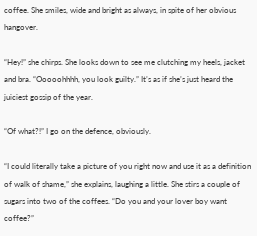coffee. She smiles, wide and bright as always, in spite of her obvious hangover.

“Hey!” she chirps. She looks down to see me clutching my heels, jacket and bra. “Ooooohhhh, you look guilty.” It’s as if she’s just heard the juiciest gossip of the year.

“Of what?!” I go on the defence, obviously.

“I could literally take a picture of you right now and use it as a definition of walk of shame,” she explains, laughing a little. She stirs a couple of sugars into two of the coffees. “Do you and your lover boy want coffee?”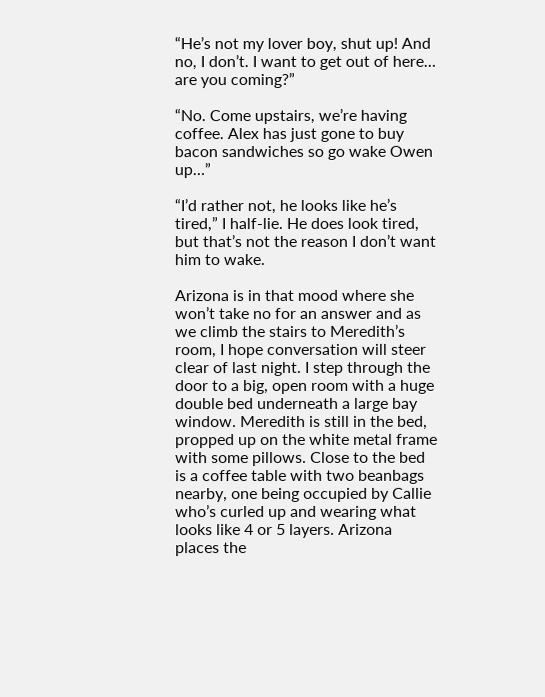“He’s not my lover boy, shut up! And no, I don’t. I want to get out of here… are you coming?”

“No. Come upstairs, we’re having coffee. Alex has just gone to buy bacon sandwiches so go wake Owen up…”

“I’d rather not, he looks like he’s tired,” I half-lie. He does look tired, but that’s not the reason I don’t want him to wake.

Arizona is in that mood where she won’t take no for an answer and as we climb the stairs to Meredith’s room, I hope conversation will steer clear of last night. I step through the door to a big, open room with a huge double bed underneath a large bay window. Meredith is still in the bed, propped up on the white metal frame with some pillows. Close to the bed is a coffee table with two beanbags nearby, one being occupied by Callie who’s curled up and wearing what looks like 4 or 5 layers. Arizona places the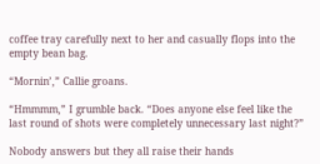coffee tray carefully next to her and casually flops into the empty bean bag.

“Mornin’,” Callie groans.

“Hmmmm,” I grumble back. “Does anyone else feel like the last round of shots were completely unnecessary last night?”

Nobody answers but they all raise their hands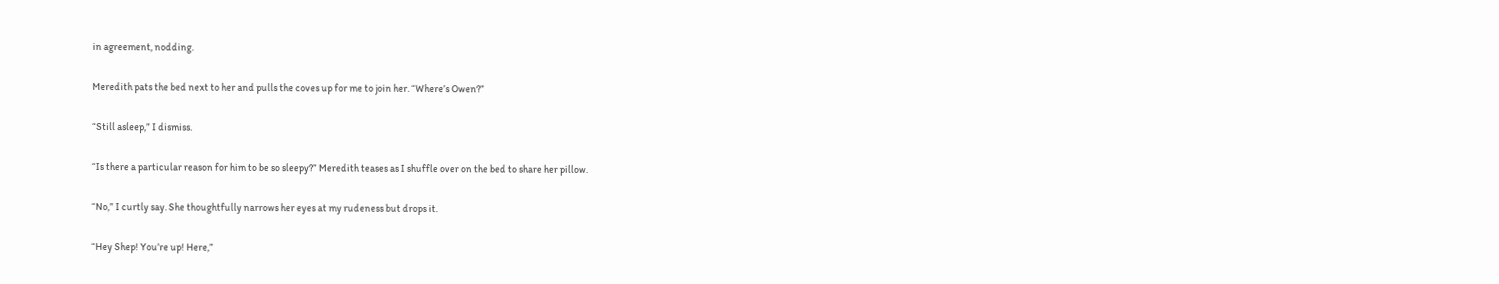in agreement, nodding.

Meredith pats the bed next to her and pulls the coves up for me to join her. “Where’s Owen?”

“Still asleep,” I dismiss.

“Is there a particular reason for him to be so sleepy?” Meredith teases as I shuffle over on the bed to share her pillow.

“No,” I curtly say. She thoughtfully narrows her eyes at my rudeness but drops it.

“Hey Shep! You’re up! Here,”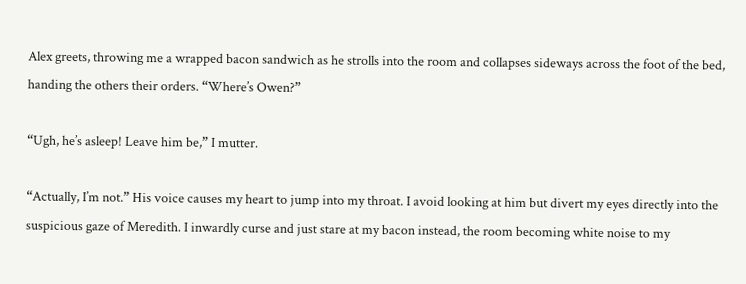Alex greets, throwing me a wrapped bacon sandwich as he strolls into the room and collapses sideways across the foot of the bed, handing the others their orders. “Where’s Owen?”

“Ugh, he’s asleep! Leave him be,” I mutter.

“Actually, I’m not.” His voice causes my heart to jump into my throat. I avoid looking at him but divert my eyes directly into the suspicious gaze of Meredith. I inwardly curse and just stare at my bacon instead, the room becoming white noise to my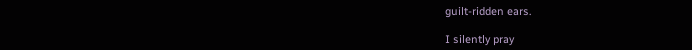guilt-ridden ears.

I silently pray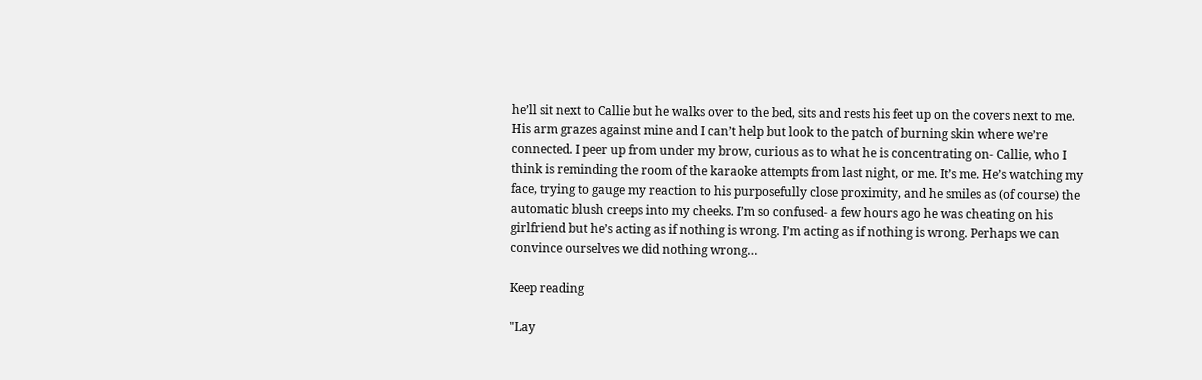he’ll sit next to Callie but he walks over to the bed, sits and rests his feet up on the covers next to me. His arm grazes against mine and I can’t help but look to the patch of burning skin where we’re connected. I peer up from under my brow, curious as to what he is concentrating on- Callie, who I think is reminding the room of the karaoke attempts from last night, or me. It’s me. He’s watching my face, trying to gauge my reaction to his purposefully close proximity, and he smiles as (of course) the automatic blush creeps into my cheeks. I’m so confused- a few hours ago he was cheating on his girlfriend but he’s acting as if nothing is wrong. I’m acting as if nothing is wrong. Perhaps we can convince ourselves we did nothing wrong…

Keep reading

"Lay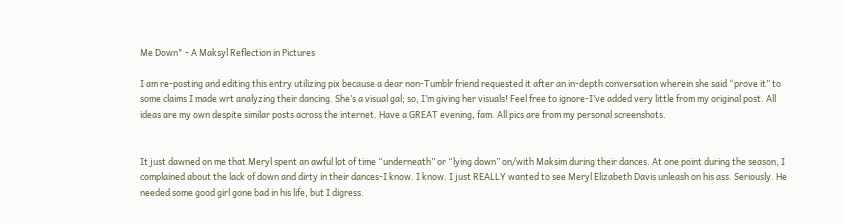Me Down" - A Maksyl Reflection in Pictures

I am re-posting and editing this entry utilizing pix because a dear non-Tumblr friend requested it after an in-depth conversation wherein she said “prove it” to some claims I made wrt analyzing their dancing. She’s a visual gal; so, I’m giving her visuals! Feel free to ignore-I’ve added very little from my original post. All ideas are my own despite similar posts across the internet. Have a GREAT evening, fam. All pics are from my personal screenshots.


It just dawned on me that Meryl spent an awful lot of time “underneath” or “lying down” on/with Maksim during their dances. At one point during the season, I complained about the lack of down and dirty in their dances-I know. I know. I just REALLY wanted to see Meryl Elizabeth Davis unleash on his ass. Seriously. He needed some good girl gone bad in his life, but I digress.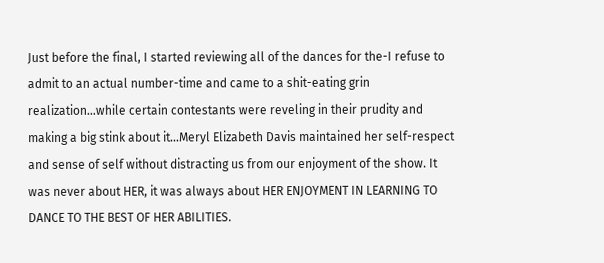Just before the final, I started reviewing all of the dances for the-I refuse to admit to an actual number-time and came to a shit-eating grin realization…while certain contestants were reveling in their prudity and making a big stink about it…Meryl Elizabeth Davis maintained her self-respect and sense of self without distracting us from our enjoyment of the show. It was never about HER, it was always about HER ENJOYMENT IN LEARNING TO DANCE TO THE BEST OF HER ABILITIES.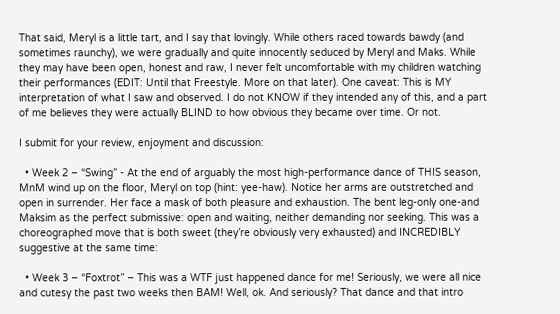That said, Meryl is a little tart, and I say that lovingly. While others raced towards bawdy (and sometimes raunchy), we were gradually and quite innocently seduced by Meryl and Maks. While they may have been open, honest and raw, I never felt uncomfortable with my children watching their performances (EDIT: Until that Freestyle. More on that later). One caveat: This is MY interpretation of what I saw and observed. I do not KNOW if they intended any of this, and a part of me believes they were actually BLIND to how obvious they became over time. Or not.

I submit for your review, enjoyment and discussion:

  • Week 2 – “Swing” - At the end of arguably the most high-performance dance of THIS season, MnM wind up on the floor, Meryl on top (hint: yee-haw). Notice her arms are outstretched and open in surrender. Her face a mask of both pleasure and exhaustion. The bent leg-only one-and Maksim as the perfect submissive: open and waiting, neither demanding nor seeking. This was a choreographed move that is both sweet (they’re obviously very exhausted) and INCREDIBLY suggestive at the same time:

  • Week 3 – “Foxtrot” – This was a WTF just happened dance for me! Seriously, we were all nice and cutesy the past two weeks then BAM! Well, ok. And seriously? That dance and that intro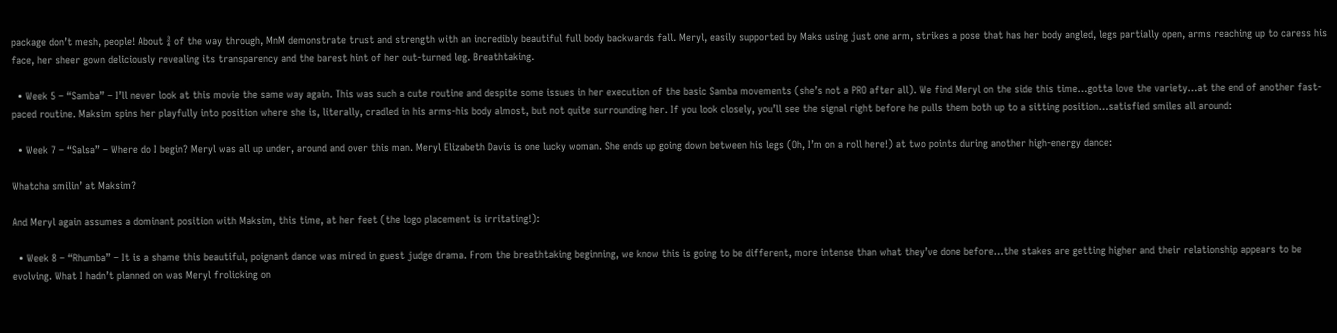package don’t mesh, people! About ¾ of the way through, MnM demonstrate trust and strength with an incredibly beautiful full body backwards fall. Meryl, easily supported by Maks using just one arm, strikes a pose that has her body angled, legs partially open, arms reaching up to caress his face, her sheer gown deliciously revealing its transparency and the barest hint of her out-turned leg. Breathtaking.

  • Week 5 – “Samba” – I’ll never look at this movie the same way again. This was such a cute routine and despite some issues in her execution of the basic Samba movements (she’s not a PRO after all). We find Meryl on the side this time…gotta love the variety…at the end of another fast-paced routine. Maksim spins her playfully into position where she is, literally, cradled in his arms-his body almost, but not quite surrounding her. If you look closely, you’ll see the signal right before he pulls them both up to a sitting position…satisfied smiles all around:

  • Week 7 – “Salsa” – Where do I begin? Meryl was all up under, around and over this man. Meryl Elizabeth Davis is one lucky woman. She ends up going down between his legs (Oh, I’m on a roll here!) at two points during another high-energy dance:

Whatcha smilin’ at Maksim?

And Meryl again assumes a dominant position with Maksim, this time, at her feet (the logo placement is irritating!):

  • Week 8 – “Rhumba” – It is a shame this beautiful, poignant dance was mired in guest judge drama. From the breathtaking beginning, we know this is going to be different, more intense than what they’ve done before…the stakes are getting higher and their relationship appears to be evolving. What I hadn’t planned on was Meryl frolicking on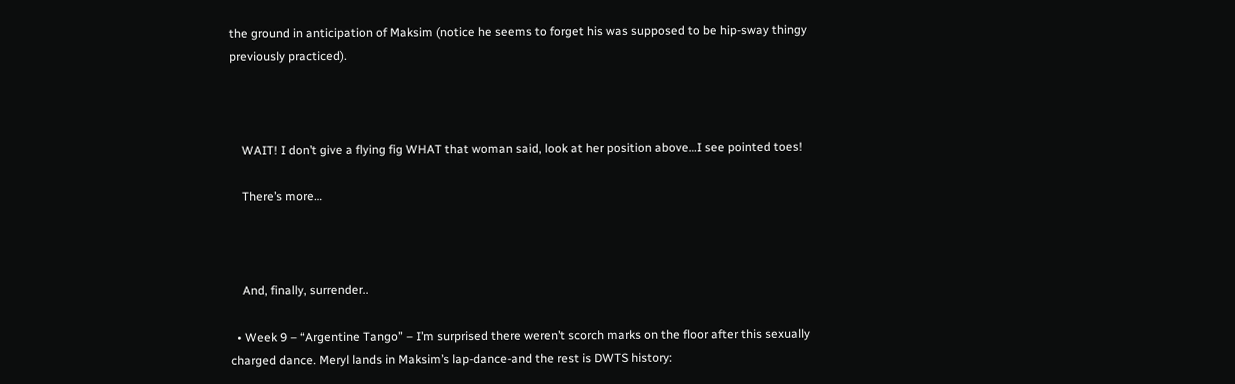the ground in anticipation of Maksim (notice he seems to forget his was supposed to be hip-sway thingy previously practiced).



    WAIT! I don’t give a flying fig WHAT that woman said, look at her position above…I see pointed toes!

    There’s more…



    And, finally, surrender..

  • Week 9 – “Argentine Tango” – I’m surprised there weren’t scorch marks on the floor after this sexually charged dance. Meryl lands in Maksim’s lap-dance-and the rest is DWTS history: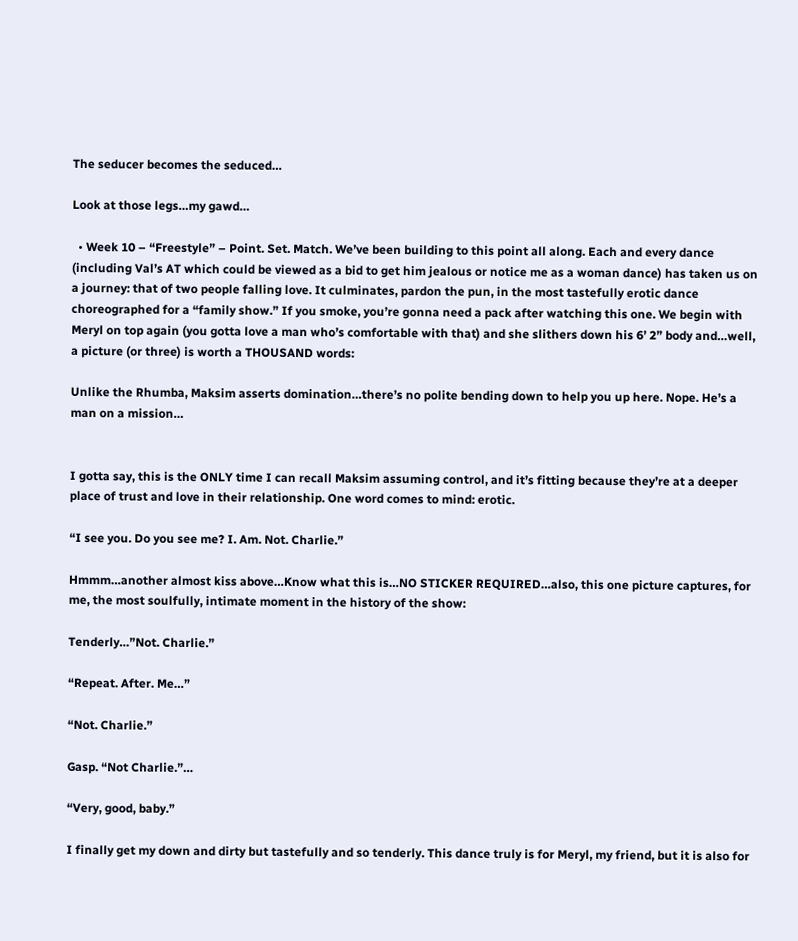The seducer becomes the seduced…

Look at those legs…my gawd…

  • Week 10 – “Freestyle” – Point. Set. Match. We’ve been building to this point all along. Each and every dance (including Val’s AT which could be viewed as a bid to get him jealous or notice me as a woman dance) has taken us on a journey: that of two people falling love. It culminates, pardon the pun, in the most tastefully erotic dance choreographed for a “family show.” If you smoke, you’re gonna need a pack after watching this one. We begin with Meryl on top again (you gotta love a man who’s comfortable with that) and she slithers down his 6’ 2” body and…well, a picture (or three) is worth a THOUSAND words:

Unlike the Rhumba, Maksim asserts domination…there’s no polite bending down to help you up here. Nope. He’s a man on a mission…


I gotta say, this is the ONLY time I can recall Maksim assuming control, and it’s fitting because they’re at a deeper place of trust and love in their relationship. One word comes to mind: erotic.

“I see you. Do you see me? I. Am. Not. Charlie.”

Hmmm…another almost kiss above…Know what this is…NO STICKER REQUIRED…also, this one picture captures, for me, the most soulfully, intimate moment in the history of the show:

Tenderly…”Not. Charlie.”

“Repeat. After. Me…”

“Not. Charlie.”

Gasp. “Not Charlie.”…

“Very, good, baby.”

I finally get my down and dirty but tastefully and so tenderly. This dance truly is for Meryl, my friend, but it is also for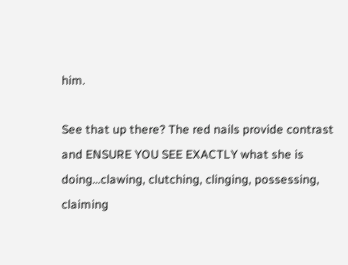him.

See that up there? The red nails provide contrast and ENSURE YOU SEE EXACTLY what she is doing…clawing, clutching, clinging, possessing, claiming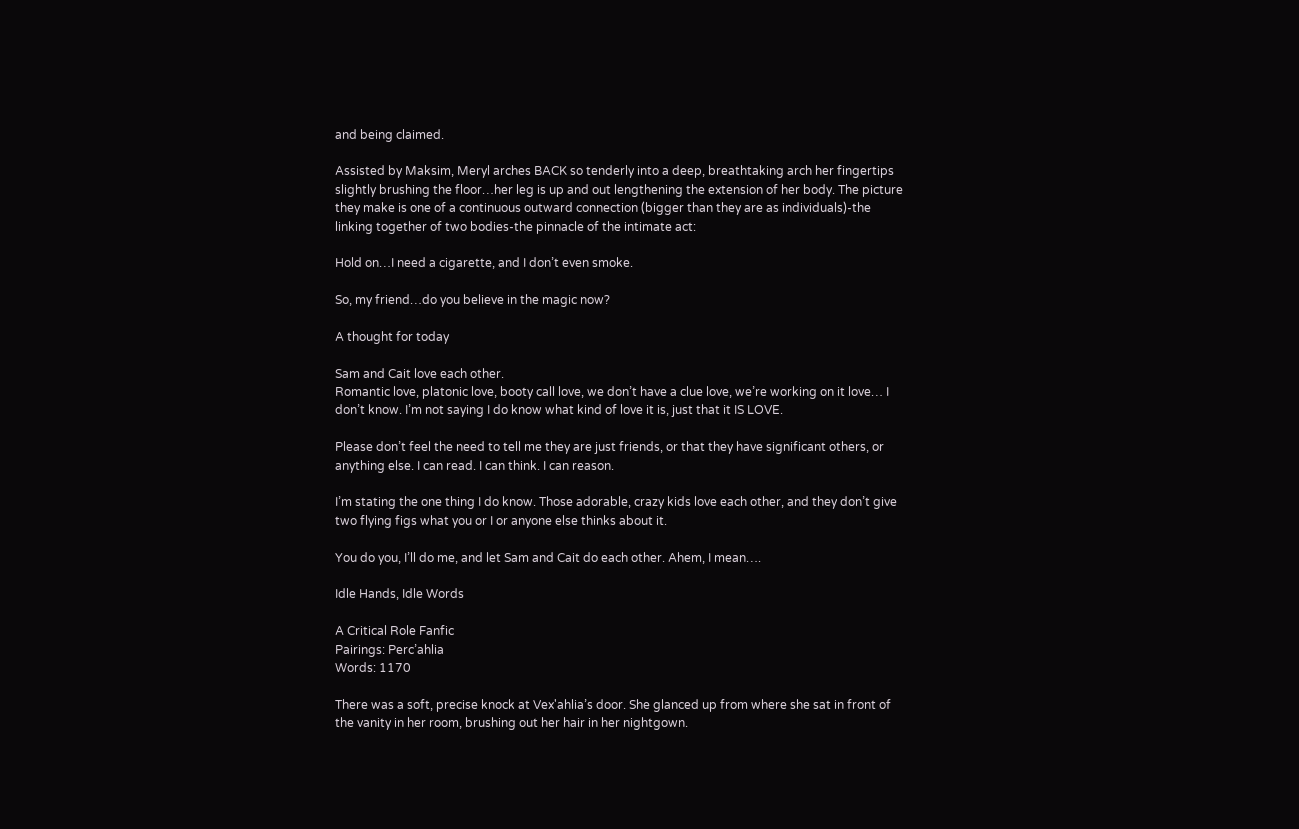and being claimed.

Assisted by Maksim, Meryl arches BACK so tenderly into a deep, breathtaking arch her fingertips slightly brushing the floor…her leg is up and out lengthening the extension of her body. The picture they make is one of a continuous outward connection (bigger than they are as individuals)-the linking together of two bodies-the pinnacle of the intimate act:

Hold on…I need a cigarette, and I don’t even smoke.

So, my friend…do you believe in the magic now?

A thought for today

Sam and Cait love each other.
Romantic love, platonic love, booty call love, we don’t have a clue love, we’re working on it love… I don’t know. I’m not saying I do know what kind of love it is, just that it IS LOVE.

Please don’t feel the need to tell me they are just friends, or that they have significant others, or anything else. I can read. I can think. I can reason.

I’m stating the one thing I do know. Those adorable, crazy kids love each other, and they don’t give two flying figs what you or I or anyone else thinks about it.

You do you, I’ll do me, and let Sam and Cait do each other. Ahem, I mean….

Idle Hands, Idle Words

A Critical Role Fanfic
Pairings: Perc’ahlia
Words: 1170

There was a soft, precise knock at Vex'ahlia’s door. She glanced up from where she sat in front of the vanity in her room, brushing out her hair in her nightgown.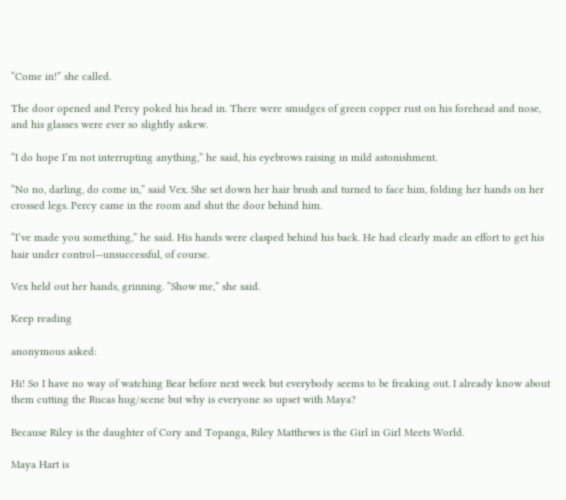“Come in!” she called.

The door opened and Percy poked his head in. There were smudges of green copper rust on his forehead and nose, and his glasses were ever so slightly askew.

“I do hope I’m not interrupting anything,” he said, his eyebrows raising in mild astonishment.

“No no, darling, do come in,” said Vex. She set down her hair brush and turned to face him, folding her hands on her crossed legs. Percy came in the room and shut the door behind him.

“I’ve made you something,” he said. His hands were clasped behind his back. He had clearly made an effort to get his hair under control—unsuccessful, of course.

Vex held out her hands, grinning. “Show me,” she said.

Keep reading

anonymous asked:

Hi! So I have no way of watching Bear before next week but everybody seems to be freaking out. I already know about them cutting the Rucas hug/scene but why is everyone so upset with Maya?

Because Riley is the daughter of Cory and Topanga, Riley Matthews is the Girl in Girl Meets World.

Maya Hart is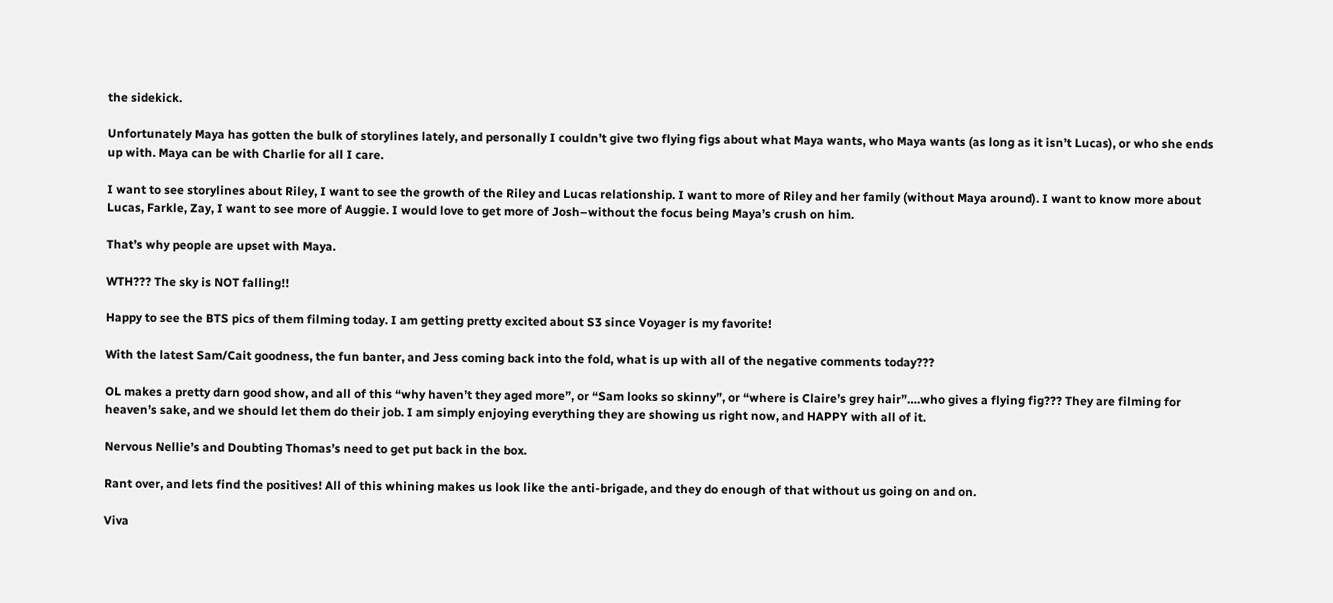the sidekick.

Unfortunately Maya has gotten the bulk of storylines lately, and personally I couldn’t give two flying figs about what Maya wants, who Maya wants (as long as it isn’t Lucas), or who she ends up with. Maya can be with Charlie for all I care.

I want to see storylines about Riley, I want to see the growth of the Riley and Lucas relationship. I want to more of Riley and her family (without Maya around). I want to know more about Lucas, Farkle, Zay, I want to see more of Auggie. I would love to get more of Josh–without the focus being Maya’s crush on him.

That’s why people are upset with Maya.

WTH??? The sky is NOT falling!!

Happy to see the BTS pics of them filming today. I am getting pretty excited about S3 since Voyager is my favorite!

With the latest Sam/Cait goodness, the fun banter, and Jess coming back into the fold, what is up with all of the negative comments today???

OL makes a pretty darn good show, and all of this “why haven’t they aged more”, or “Sam looks so skinny”, or “where is Claire’s grey hair”….who gives a flying fig??? They are filming for heaven’s sake, and we should let them do their job. I am simply enjoying everything they are showing us right now, and HAPPY with all of it.

Nervous Nellie’s and Doubting Thomas’s need to get put back in the box.

Rant over, and lets find the positives! All of this whining makes us look like the anti-brigade, and they do enough of that without us going on and on.

Viva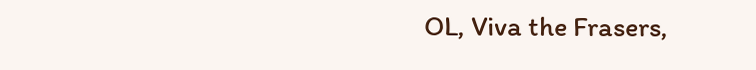OL, Viva the Frasers,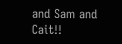and Sam and Cait!!